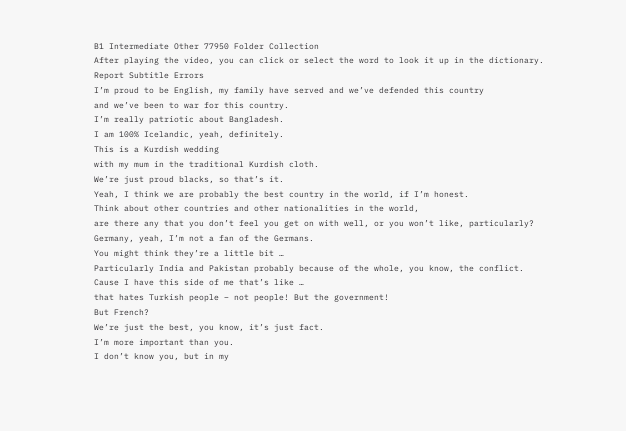B1 Intermediate Other 77950 Folder Collection
After playing the video, you can click or select the word to look it up in the dictionary.
Report Subtitle Errors
I’m proud to be English, my family have served and we’ve defended this country
and we’ve been to war for this country.
I’m really patriotic about Bangladesh.
I am 100% Icelandic, yeah, definitely.
This is a Kurdish wedding
with my mum in the traditional Kurdish cloth.
We’re just proud blacks, so that’s it.
Yeah, I think we are probably the best country in the world, if I’m honest.
Think about other countries and other nationalities in the world,
are there any that you don’t feel you get on with well, or you won’t like, particularly?
Germany, yeah, I’m not a fan of the Germans.
You might think they’re a little bit …
Particularly India and Pakistan probably because of the whole, you know, the conflict.
Cause I have this side of me that’s like …
that hates Turkish people – not people! But the government!
But French?
We’re just the best, you know, it’s just fact.
I’m more important than you.
I don’t know you, but in my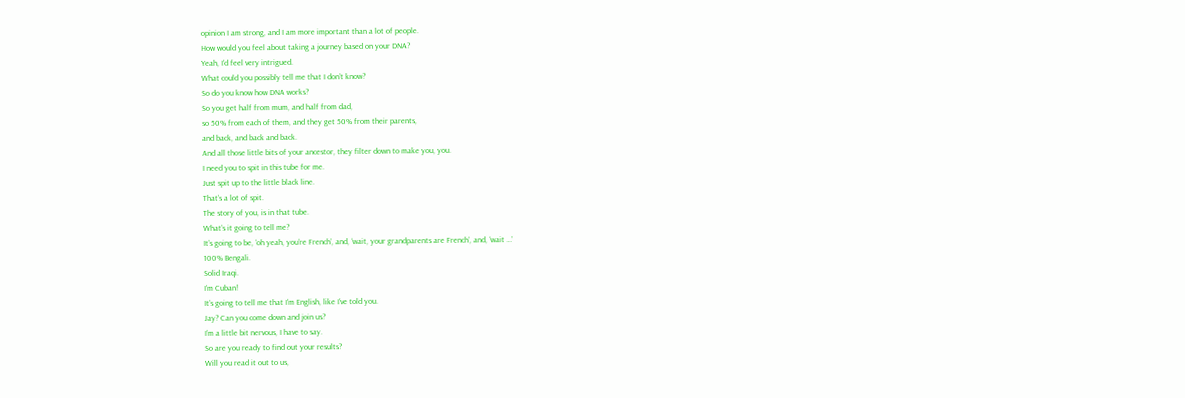opinion I am strong, and I am more important than a lot of people.
How would you feel about taking a journey based on your DNA?
Yeah, I’d feel very intrigued.
What could you possibly tell me that I don’t know?
So do you know how DNA works?
So you get half from mum, and half from dad,
so 50% from each of them, and they get 50% from their parents,
and back, and back and back.
And all those little bits of your ancestor, they filter down to make you, you.
I need you to spit in this tube for me.
Just spit up to the little black line.
That’s a lot of spit.
The story of you, is in that tube.
What’s it going to tell me?
It’s going to be, ‘oh yeah, you’re French’, and, ‘wait, your grandparents are French’, and, ‘wait …’
100% Bengali.
Solid Iraqi.
I’m Cuban!
It’s going to tell me that I’m English, like I’ve told you.
Jay? Can you come down and join us?
I’m a little bit nervous, I have to say.
So are you ready to find out your results?
Will you read it out to us,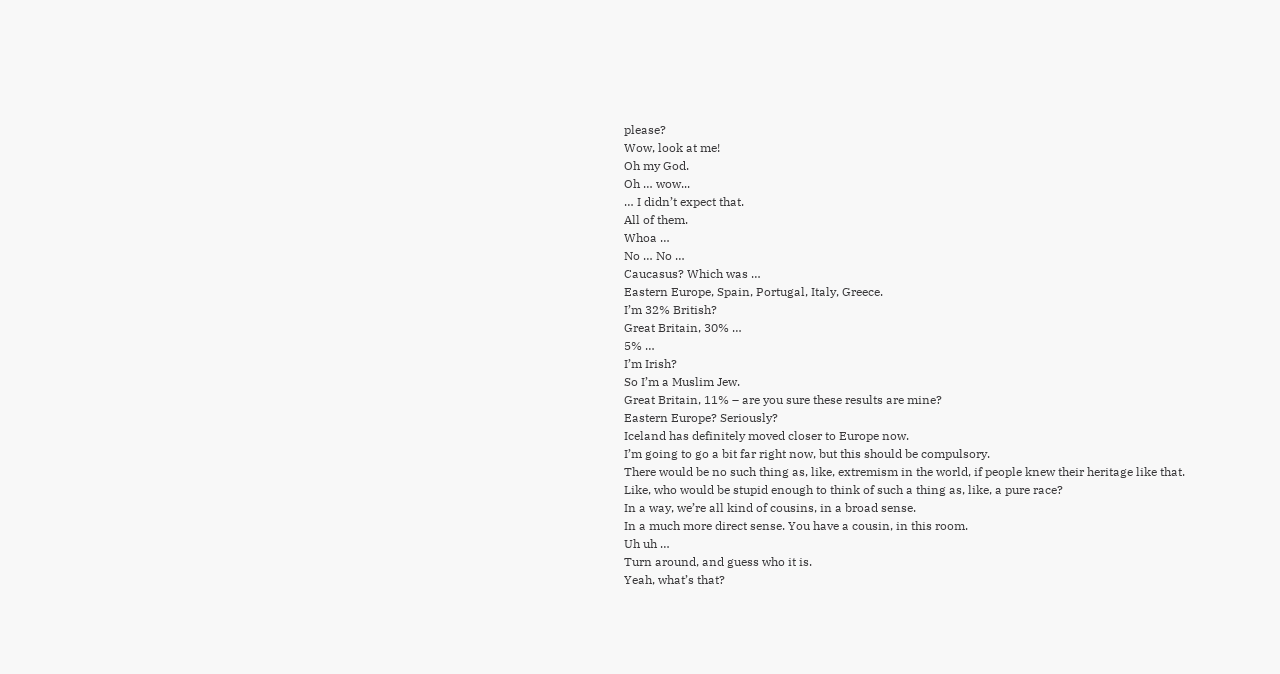please?
Wow, look at me!
Oh my God.
Oh … wow...
… I didn’t expect that.
All of them.
Whoa …
No … No …
Caucasus? Which was …
Eastern Europe, Spain, Portugal, Italy, Greece.
I’m 32% British?
Great Britain, 30% …
5% …
I’m Irish?
So I’m a Muslim Jew.
Great Britain, 11% – are you sure these results are mine?
Eastern Europe? Seriously?
Iceland has definitely moved closer to Europe now.
I’m going to go a bit far right now, but this should be compulsory.
There would be no such thing as, like, extremism in the world, if people knew their heritage like that.
Like, who would be stupid enough to think of such a thing as, like, a pure race?
In a way, we’re all kind of cousins, in a broad sense.
In a much more direct sense. You have a cousin, in this room.
Uh uh …
Turn around, and guess who it is.
Yeah, what’s that?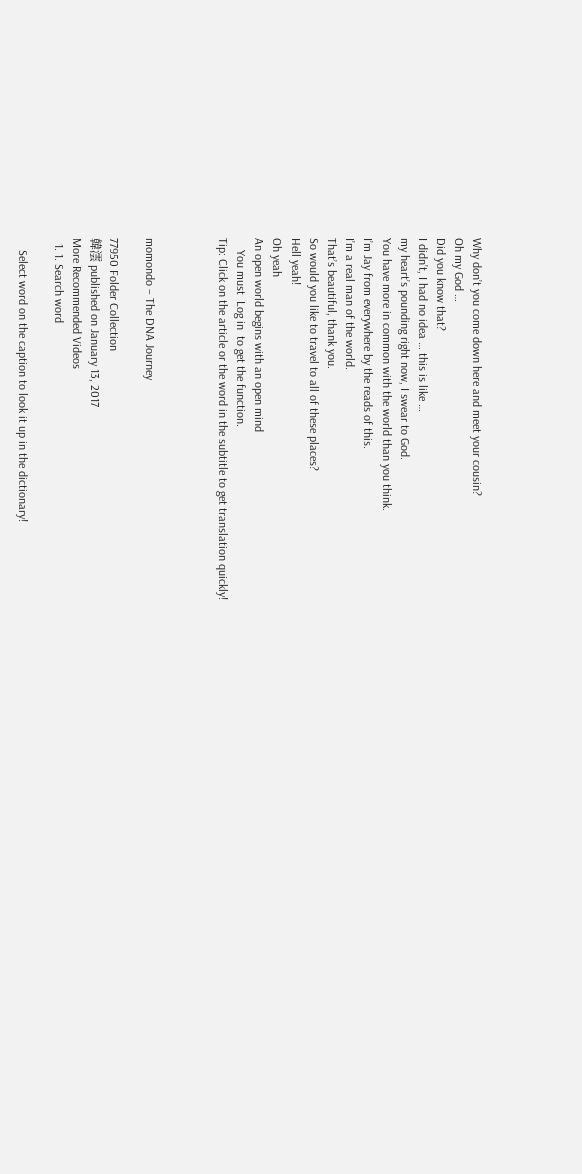Why don’t you come down here and meet your cousin?
Oh my God …
Did you know that?
I didn’t, I had no idea … this is like …
my heart’s pounding right now, I swear to God.
You have more in common with the world than you think.
I’m Jay from everywhere by the reads of this.
I’m a real man of the world.
That’s beautiful, thank you.
So would you like to travel to all of these places?
Hell yeah!
Oh yeah
An open world begins with an open mind
    You must  Log in  to get the function.
Tip: Click on the article or the word in the subtitle to get translation quickly!



momondo – The DNA Journey

77950 Folder Collection
韓澐 published on January 13, 2017
More Recommended Videos
  1. 1. Search word

    Select word on the caption to look it up in the dictionary!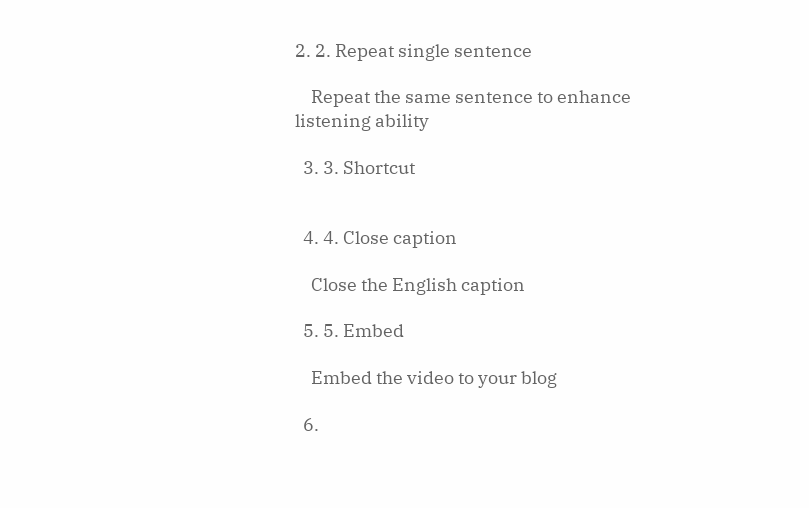2. 2. Repeat single sentence

    Repeat the same sentence to enhance listening ability

  3. 3. Shortcut


  4. 4. Close caption

    Close the English caption

  5. 5. Embed

    Embed the video to your blog

  6.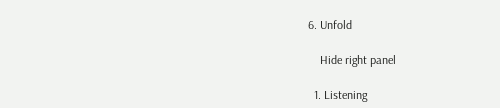6. Unfold

    Hide right panel

  1. Listening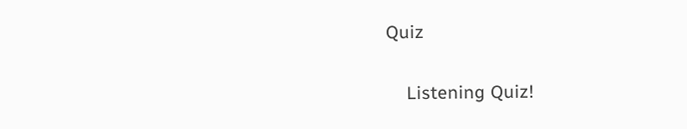Quiz

    Listening Quiz!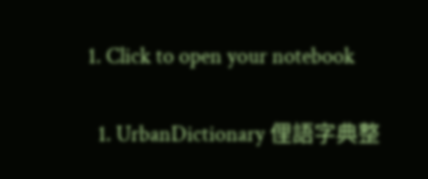1. Click to open your notebook

  1. UrbanDictionary 俚語字典整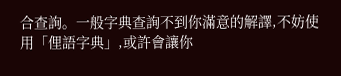合查詢。一般字典查詢不到你滿意的解譯,不妨使用「俚語字典」,或許會讓你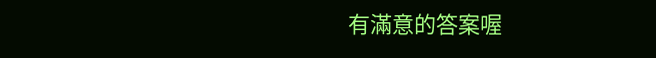有滿意的答案喔